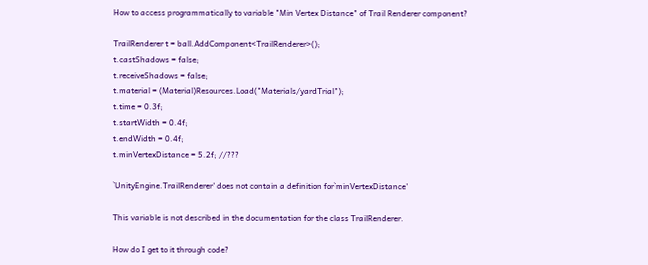How to access programmatically to variable "Min Vertex Distance" of Trail Renderer component?

TrailRenderer t = ball.AddComponent<TrailRenderer>();
t.castShadows = false;
t.receiveShadows = false;
t.material = (Material)Resources.Load("Materials/yardTrial");
t.time = 0.3f;
t.startWidth = 0.4f;
t.endWidth = 0.4f;
t.minVertexDistance = 5.2f; //???

`UnityEngine.TrailRenderer' does not contain a definition for`minVertexDistance'

This variable is not described in the documentation for the class TrailRenderer.

How do I get to it through code?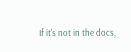If it's not in the docs,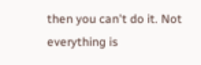then you can't do it. Not everything is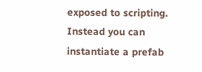exposed to scripting. Instead you can instantiate a prefab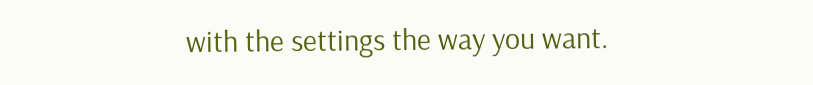with the settings the way you want.